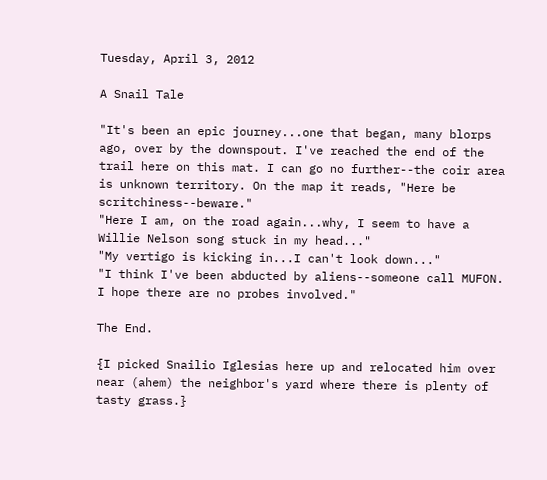Tuesday, April 3, 2012

A Snail Tale

"It's been an epic journey...one that began, many blorps ago, over by the downspout. I've reached the end of the trail here on this mat. I can go no further--the coir area is unknown territory. On the map it reads, "Here be scritchiness--beware."
"Here I am, on the road again...why, I seem to have a Willie Nelson song stuck in my head..."
"My vertigo is kicking in...I can't look down..."
"I think I've been abducted by aliens--someone call MUFON. I hope there are no probes involved."

The End.

{I picked Snailio Iglesias here up and relocated him over near (ahem) the neighbor's yard where there is plenty of tasty grass.}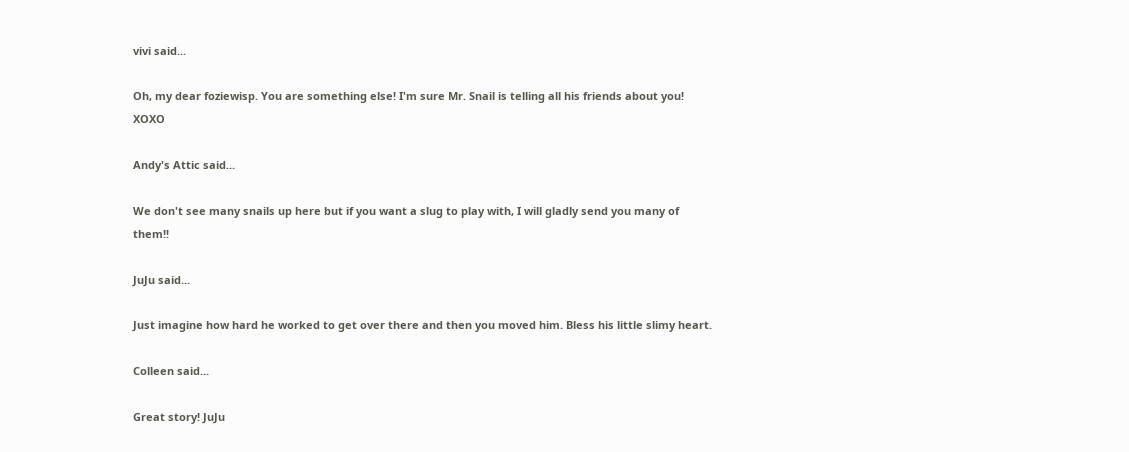vivi said...

Oh, my dear foziewisp. You are something else! I'm sure Mr. Snail is telling all his friends about you! XOXO

Andy's Attic said...

We don't see many snails up here but if you want a slug to play with, I will gladly send you many of them!!

JuJu said...

Just imagine how hard he worked to get over there and then you moved him. Bless his little slimy heart.

Colleen said...

Great story! JuJu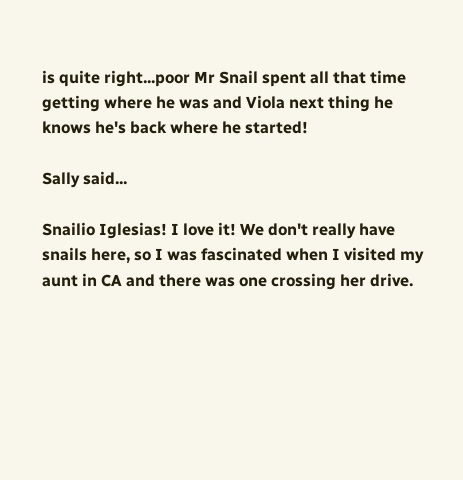is quite right...poor Mr Snail spent all that time getting where he was and Viola next thing he knows he's back where he started!

Sally said...

Snailio Iglesias! I love it! We don't really have snails here, so I was fascinated when I visited my aunt in CA and there was one crossing her drive.